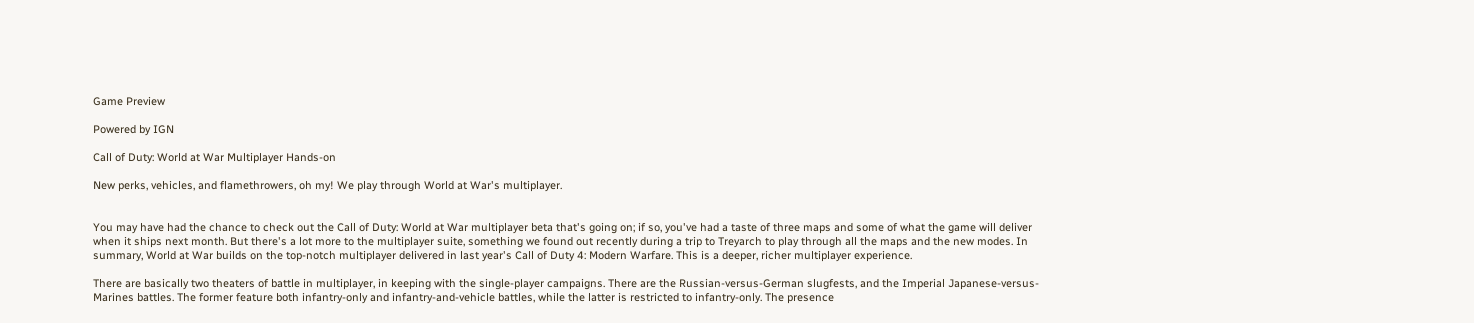Game Preview

Powered by IGN

Call of Duty: World at War Multiplayer Hands-on

New perks, vehicles, and flamethrowers, oh my! We play through World at War's multiplayer.


You may have had the chance to check out the Call of Duty: World at War multiplayer beta that's going on; if so, you've had a taste of three maps and some of what the game will deliver when it ships next month. But there's a lot more to the multiplayer suite, something we found out recently during a trip to Treyarch to play through all the maps and the new modes. In summary, World at War builds on the top-notch multiplayer delivered in last year's Call of Duty 4: Modern Warfare. This is a deeper, richer multiplayer experience.

There are basically two theaters of battle in multiplayer, in keeping with the single-player campaigns. There are the Russian-versus-German slugfests, and the Imperial Japanese-versus-Marines battles. The former feature both infantry-only and infantry-and-vehicle battles, while the latter is restricted to infantry-only. The presence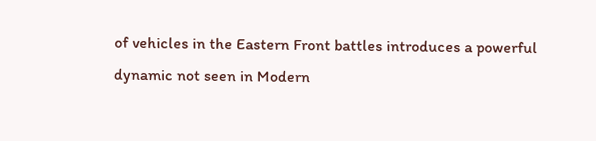of vehicles in the Eastern Front battles introduces a powerful dynamic not seen in Modern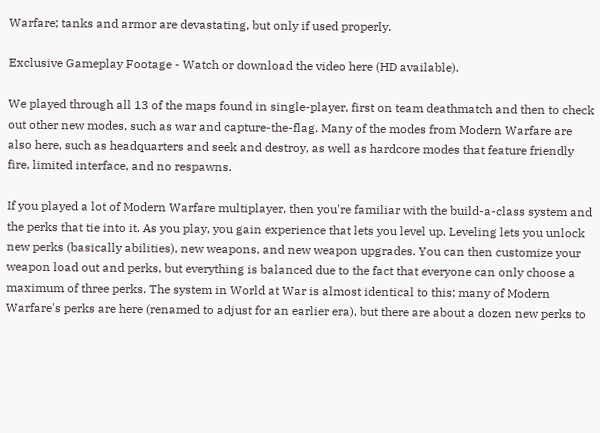Warfare; tanks and armor are devastating, but only if used properly.

Exclusive Gameplay Footage - Watch or download the video here (HD available).

We played through all 13 of the maps found in single-player, first on team deathmatch and then to check out other new modes, such as war and capture-the-flag. Many of the modes from Modern Warfare are also here, such as headquarters and seek and destroy, as well as hardcore modes that feature friendly fire, limited interface, and no respawns.

If you played a lot of Modern Warfare multiplayer, then you're familiar with the build-a-class system and the perks that tie into it. As you play, you gain experience that lets you level up. Leveling lets you unlock new perks (basically abilities), new weapons, and new weapon upgrades. You can then customize your weapon load out and perks, but everything is balanced due to the fact that everyone can only choose a maximum of three perks. The system in World at War is almost identical to this; many of Modern Warfare's perks are here (renamed to adjust for an earlier era), but there are about a dozen new perks to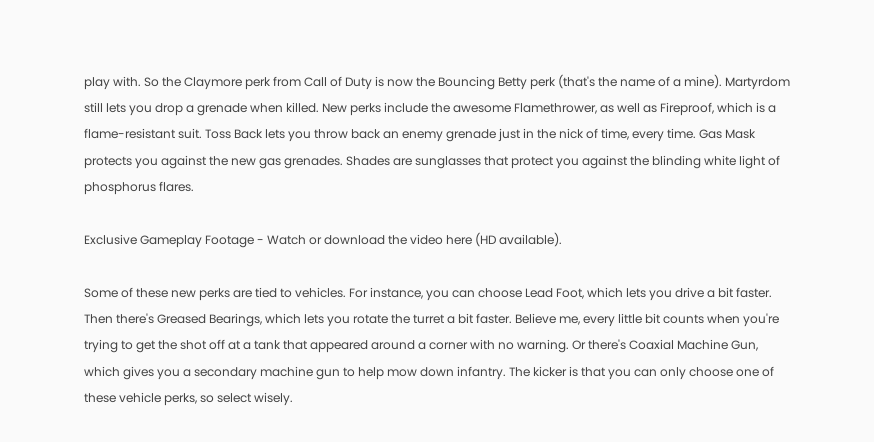play with. So the Claymore perk from Call of Duty is now the Bouncing Betty perk (that's the name of a mine). Martyrdom still lets you drop a grenade when killed. New perks include the awesome Flamethrower, as well as Fireproof, which is a flame-resistant suit. Toss Back lets you throw back an enemy grenade just in the nick of time, every time. Gas Mask protects you against the new gas grenades. Shades are sunglasses that protect you against the blinding white light of phosphorus flares.

Exclusive Gameplay Footage - Watch or download the video here (HD available).

Some of these new perks are tied to vehicles. For instance, you can choose Lead Foot, which lets you drive a bit faster. Then there's Greased Bearings, which lets you rotate the turret a bit faster. Believe me, every little bit counts when you're trying to get the shot off at a tank that appeared around a corner with no warning. Or there's Coaxial Machine Gun, which gives you a secondary machine gun to help mow down infantry. The kicker is that you can only choose one of these vehicle perks, so select wisely.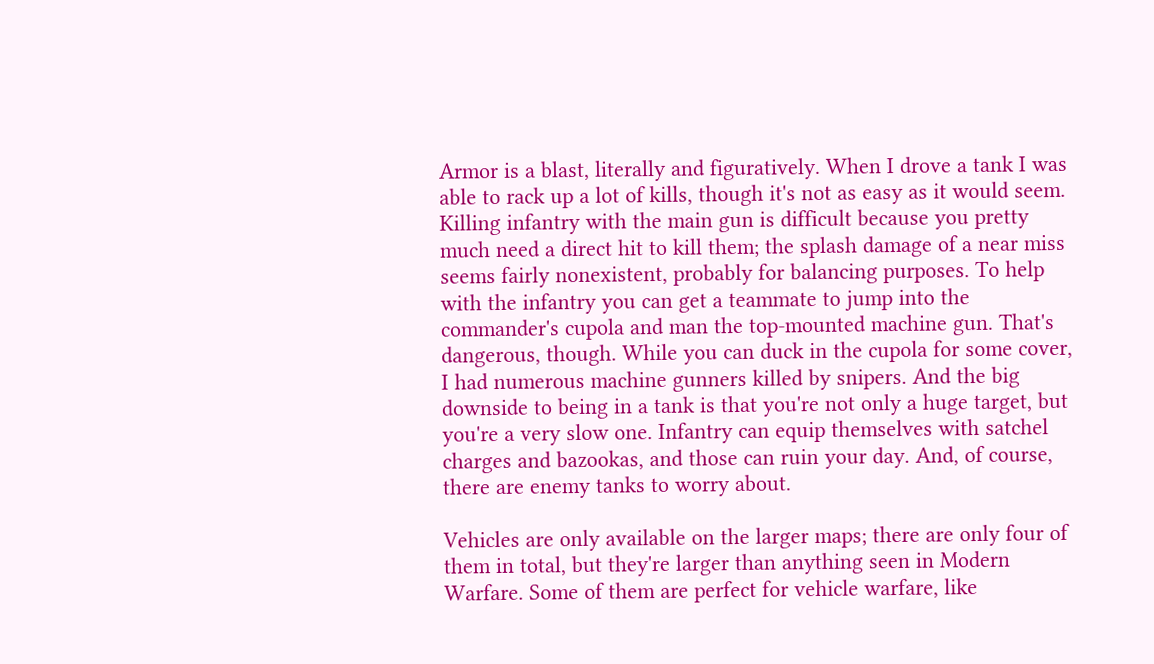Armor is a blast, literally and figuratively. When I drove a tank I was able to rack up a lot of kills, though it's not as easy as it would seem. Killing infantry with the main gun is difficult because you pretty much need a direct hit to kill them; the splash damage of a near miss seems fairly nonexistent, probably for balancing purposes. To help with the infantry you can get a teammate to jump into the commander's cupola and man the top-mounted machine gun. That's dangerous, though. While you can duck in the cupola for some cover, I had numerous machine gunners killed by snipers. And the big downside to being in a tank is that you're not only a huge target, but you're a very slow one. Infantry can equip themselves with satchel charges and bazookas, and those can ruin your day. And, of course, there are enemy tanks to worry about.

Vehicles are only available on the larger maps; there are only four of them in total, but they're larger than anything seen in Modern Warfare. Some of them are perfect for vehicle warfare, like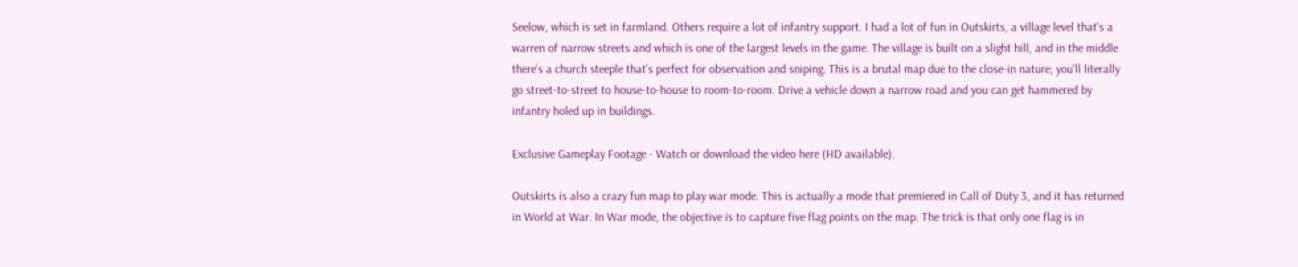Seelow, which is set in farmland. Others require a lot of infantry support. I had a lot of fun in Outskirts, a village level that's a warren of narrow streets and which is one of the largest levels in the game. The village is built on a slight hill, and in the middle there's a church steeple that's perfect for observation and sniping. This is a brutal map due to the close-in nature; you'll literally go street-to-street to house-to-house to room-to-room. Drive a vehicle down a narrow road and you can get hammered by infantry holed up in buildings.

Exclusive Gameplay Footage - Watch or download the video here (HD available).

Outskirts is also a crazy fun map to play war mode. This is actually a mode that premiered in Call of Duty 3, and it has returned in World at War. In War mode, the objective is to capture five flag points on the map. The trick is that only one flag is in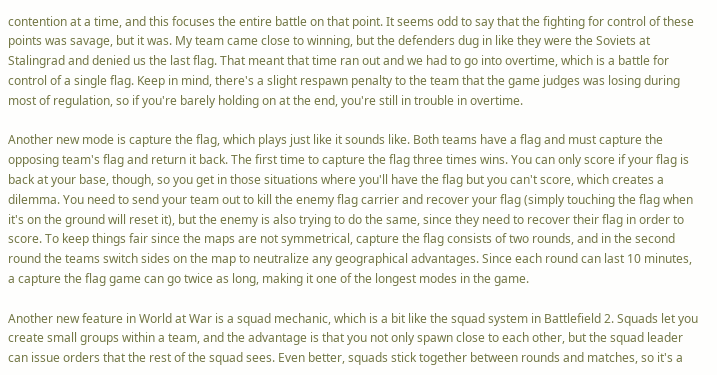contention at a time, and this focuses the entire battle on that point. It seems odd to say that the fighting for control of these points was savage, but it was. My team came close to winning, but the defenders dug in like they were the Soviets at Stalingrad and denied us the last flag. That meant that time ran out and we had to go into overtime, which is a battle for control of a single flag. Keep in mind, there's a slight respawn penalty to the team that the game judges was losing during most of regulation, so if you're barely holding on at the end, you're still in trouble in overtime.

Another new mode is capture the flag, which plays just like it sounds like. Both teams have a flag and must capture the opposing team's flag and return it back. The first time to capture the flag three times wins. You can only score if your flag is back at your base, though, so you get in those situations where you'll have the flag but you can't score, which creates a dilemma. You need to send your team out to kill the enemy flag carrier and recover your flag (simply touching the flag when it's on the ground will reset it), but the enemy is also trying to do the same, since they need to recover their flag in order to score. To keep things fair since the maps are not symmetrical, capture the flag consists of two rounds, and in the second round the teams switch sides on the map to neutralize any geographical advantages. Since each round can last 10 minutes, a capture the flag game can go twice as long, making it one of the longest modes in the game.

Another new feature in World at War is a squad mechanic, which is a bit like the squad system in Battlefield 2. Squads let you create small groups within a team, and the advantage is that you not only spawn close to each other, but the squad leader can issue orders that the rest of the squad sees. Even better, squads stick together between rounds and matches, so it's a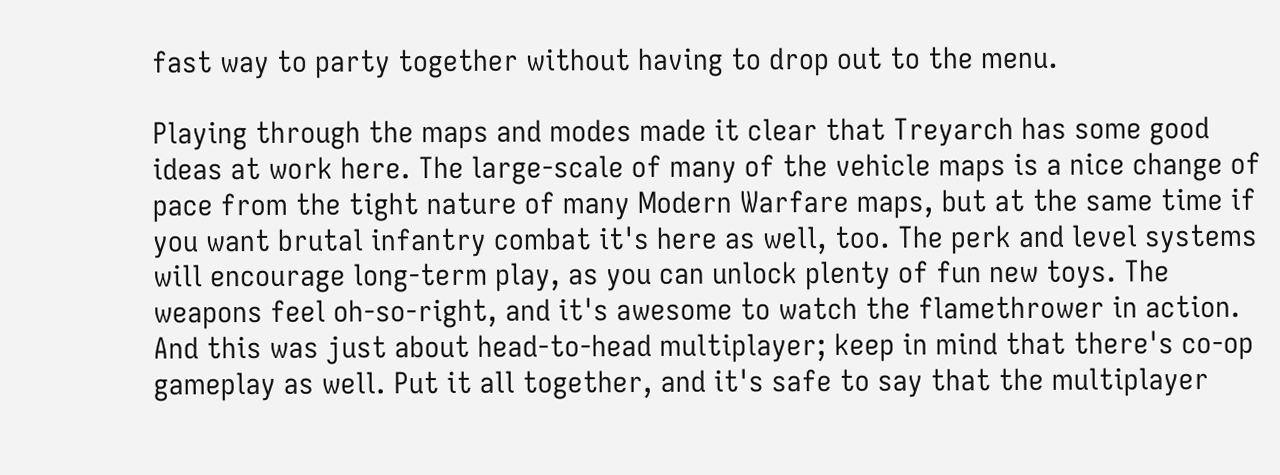fast way to party together without having to drop out to the menu.

Playing through the maps and modes made it clear that Treyarch has some good ideas at work here. The large-scale of many of the vehicle maps is a nice change of pace from the tight nature of many Modern Warfare maps, but at the same time if you want brutal infantry combat it's here as well, too. The perk and level systems will encourage long-term play, as you can unlock plenty of fun new toys. The weapons feel oh-so-right, and it's awesome to watch the flamethrower in action. And this was just about head-to-head multiplayer; keep in mind that there's co-op gameplay as well. Put it all together, and it's safe to say that the multiplayer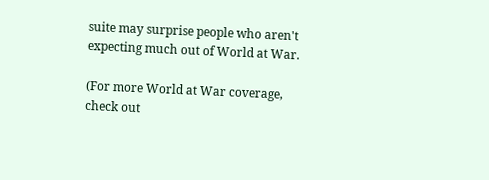suite may surprise people who aren't expecting much out of World at War.

(For more World at War coverage, check out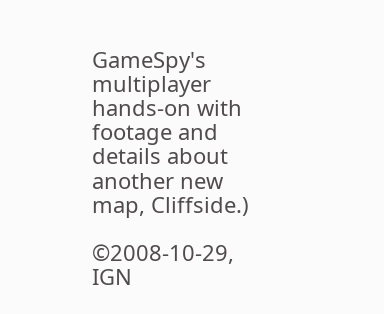GameSpy's multiplayer hands-on with footage and details about another new map, Cliffside.)

©2008-10-29, IGN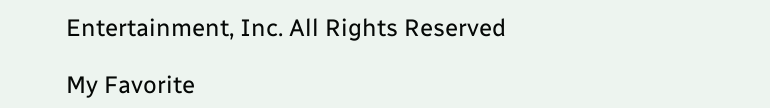Entertainment, Inc. All Rights Reserved

My Favorite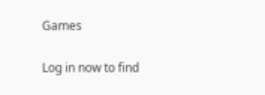Games

Log in now to find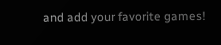and add your favorite games!